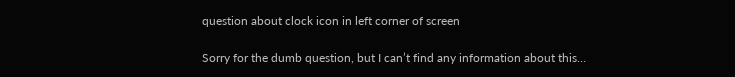question about clock icon in left corner of screen

Sorry for the dumb question, but I can’t find any information about this…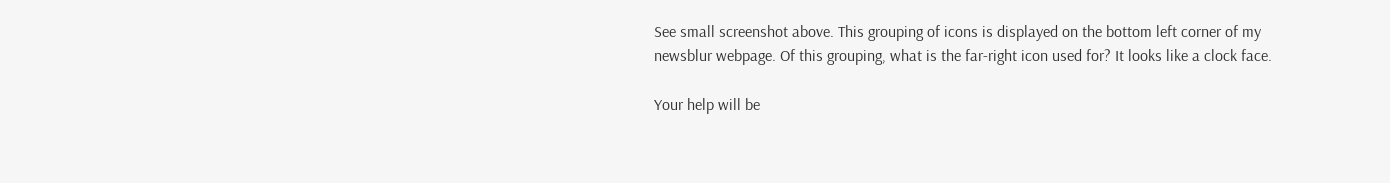See small screenshot above. This grouping of icons is displayed on the bottom left corner of my newsblur webpage. Of this grouping, what is the far-right icon used for? It looks like a clock face.

Your help will be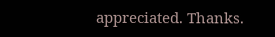appreciated. Thanks.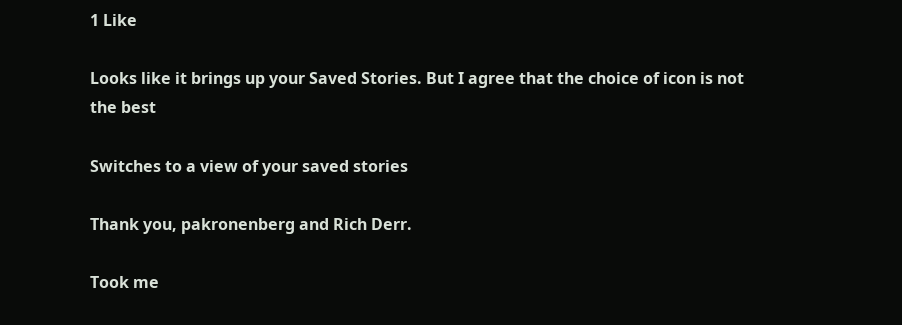1 Like

Looks like it brings up your Saved Stories. But I agree that the choice of icon is not the best

Switches to a view of your saved stories

Thank you, pakronenberg and Rich Derr.

Took me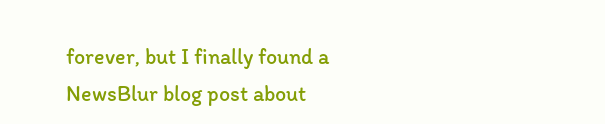forever, but I finally found a NewsBlur blog post about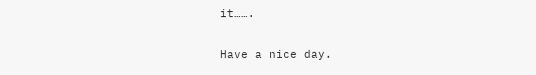it…….

Have a nice day.